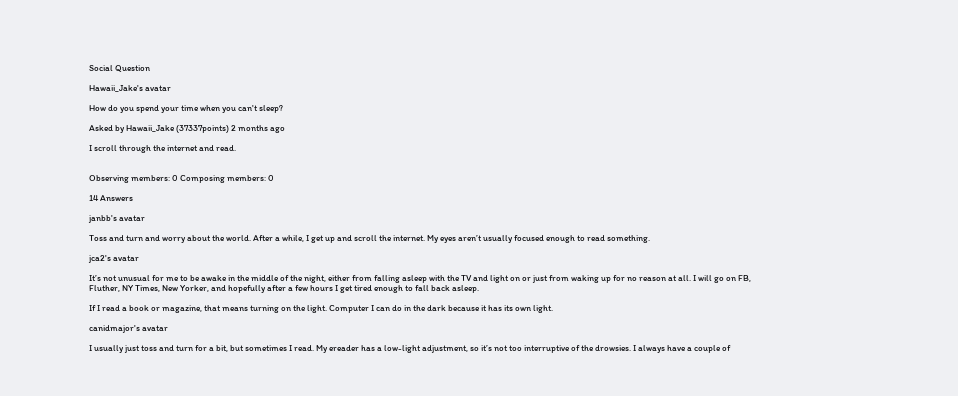Social Question

Hawaii_Jake's avatar

How do you spend your time when you can't sleep?

Asked by Hawaii_Jake (37337points) 2 months ago

I scroll through the internet and read.


Observing members: 0 Composing members: 0

14 Answers

janbb's avatar

Toss and turn and worry about the world. After a while, I get up and scroll the internet. My eyes aren’t usually focused enough to read something.

jca2's avatar

It’s not unusual for me to be awake in the middle of the night, either from falling asleep with the TV and light on or just from waking up for no reason at all. I will go on FB, Fluther, NY Times, New Yorker, and hopefully after a few hours I get tired enough to fall back asleep.

If I read a book or magazine, that means turning on the light. Computer I can do in the dark because it has its own light.

canidmajor's avatar

I usually just toss and turn for a bit, but sometimes I read. My ereader has a low-light adjustment, so it’s not too interruptive of the drowsies. I always have a couple of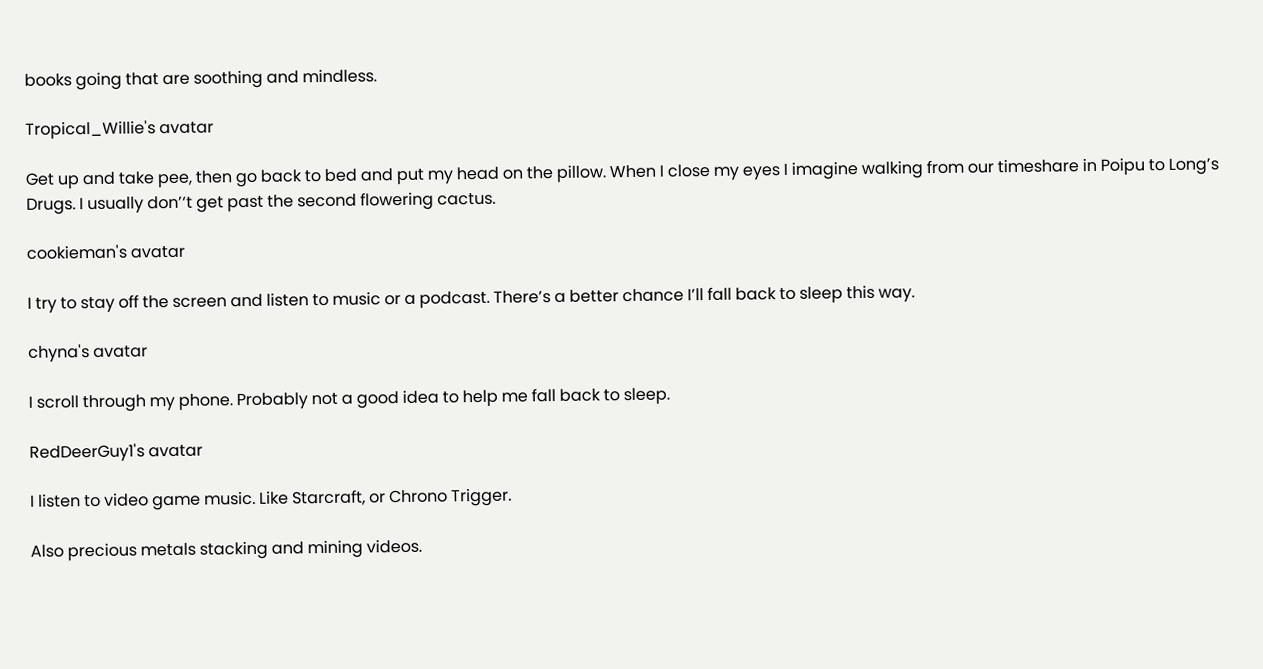books going that are soothing and mindless.

Tropical_Willie's avatar

Get up and take pee, then go back to bed and put my head on the pillow. When I close my eyes I imagine walking from our timeshare in Poipu to Long’s Drugs. I usually don’‘t get past the second flowering cactus.

cookieman's avatar

I try to stay off the screen and listen to music or a podcast. There’s a better chance I’ll fall back to sleep this way.

chyna's avatar

I scroll through my phone. Probably not a good idea to help me fall back to sleep.

RedDeerGuy1's avatar

I listen to video game music. Like Starcraft, or Chrono Trigger.

Also precious metals stacking and mining videos.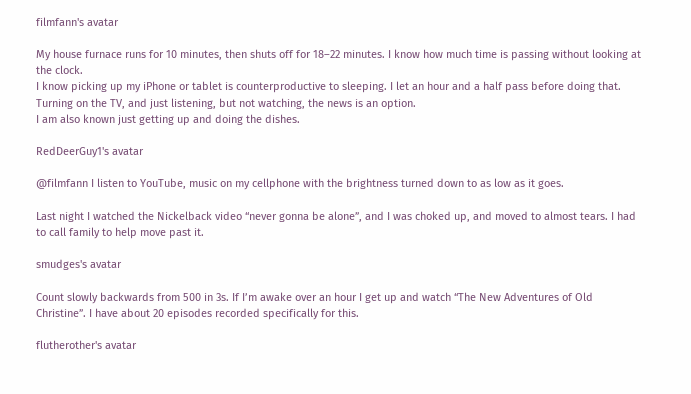filmfann's avatar

My house furnace runs for 10 minutes, then shuts off for 18–22 minutes. I know how much time is passing without looking at the clock.
I know picking up my iPhone or tablet is counterproductive to sleeping. I let an hour and a half pass before doing that.
Turning on the TV, and just listening, but not watching, the news is an option.
I am also known just getting up and doing the dishes.

RedDeerGuy1's avatar

@filmfann I listen to YouTube, music on my cellphone with the brightness turned down to as low as it goes.

Last night I watched the Nickelback video “never gonna be alone”, and I was choked up, and moved to almost tears. I had to call family to help move past it.

smudges's avatar

Count slowly backwards from 500 in 3s. If I’m awake over an hour I get up and watch “The New Adventures of Old Christine”. I have about 20 episodes recorded specifically for this.

flutherother's avatar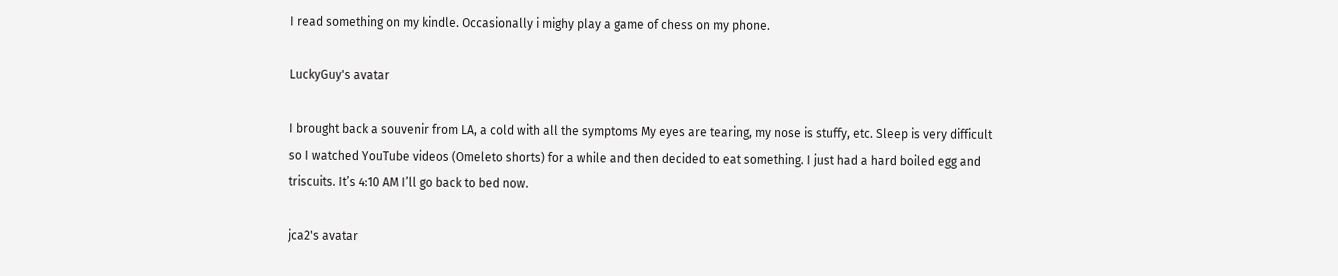I read something on my kindle. Occasionally i mighy play a game of chess on my phone.

LuckyGuy's avatar

I brought back a souvenir from LA, a cold with all the symptoms My eyes are tearing, my nose is stuffy, etc. Sleep is very difficult so I watched YouTube videos (Omeleto shorts) for a while and then decided to eat something. I just had a hard boiled egg and triscuits. It’s 4:10 AM I’ll go back to bed now.

jca2's avatar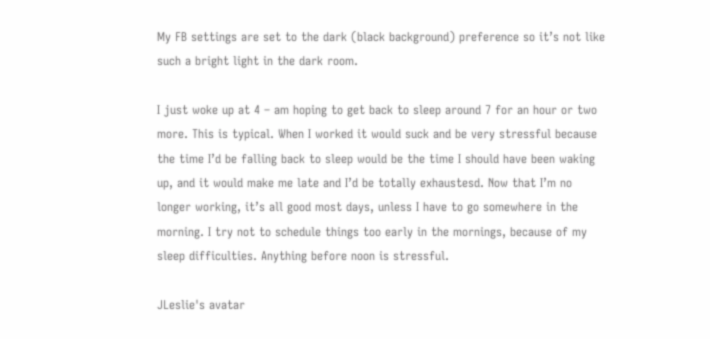My FB settings are set to the dark (black background) preference so it’s not like such a bright light in the dark room.

I just woke up at 4 – am hoping to get back to sleep around 7 for an hour or two more. This is typical. When I worked it would suck and be very stressful because the time I’d be falling back to sleep would be the time I should have been waking up, and it would make me late and I’d be totally exhaustesd. Now that I’m no longer working, it’s all good most days, unless I have to go somewhere in the morning. I try not to schedule things too early in the mornings, because of my sleep difficulties. Anything before noon is stressful.

JLeslie's avatar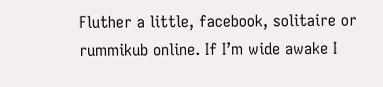Fluther a little, facebook, solitaire or rummikub online. If I’m wide awake I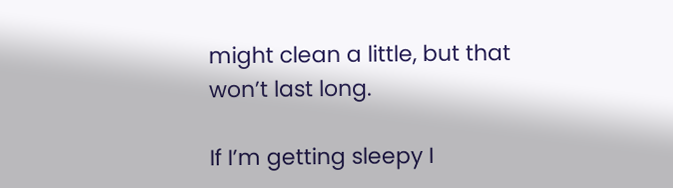might clean a little, but that won’t last long.

If I’m getting sleepy I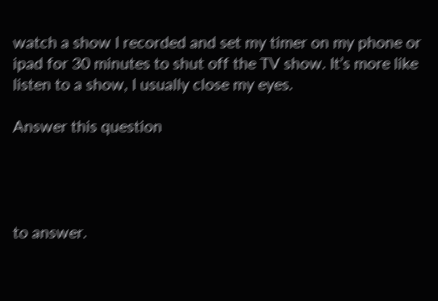watch a show I recorded and set my timer on my phone or ipad for 30 minutes to shut off the TV show. It’s more like listen to a show, I usually close my eyes.

Answer this question




to answer.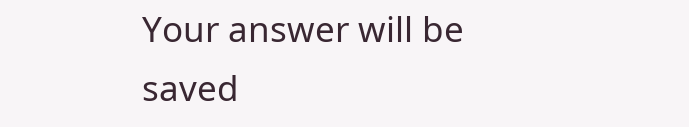Your answer will be saved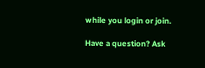while you login or join.

Have a question? Ask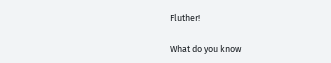Fluther!

What do you know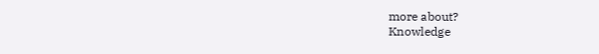more about?
Knowledge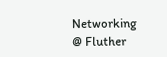Networking @ Fluther